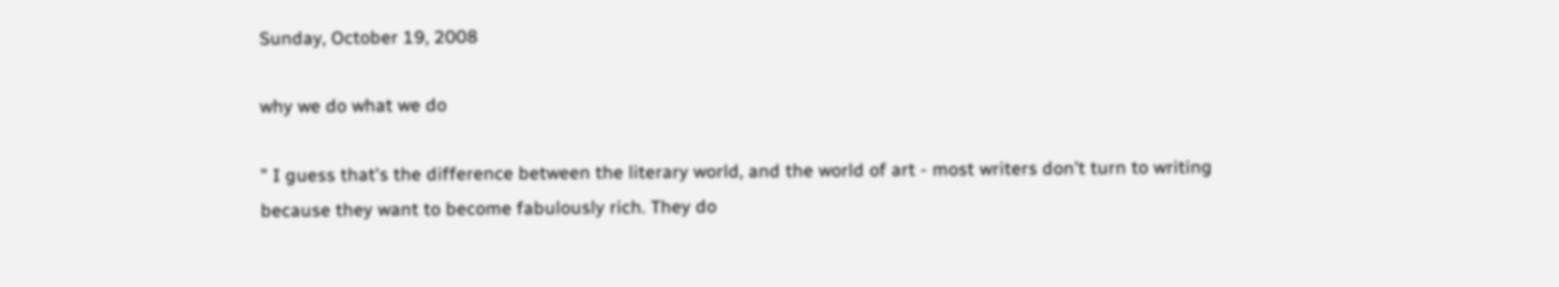Sunday, October 19, 2008

why we do what we do

" I guess that's the difference between the literary world, and the world of art - most writers don't turn to writing because they want to become fabulously rich. They do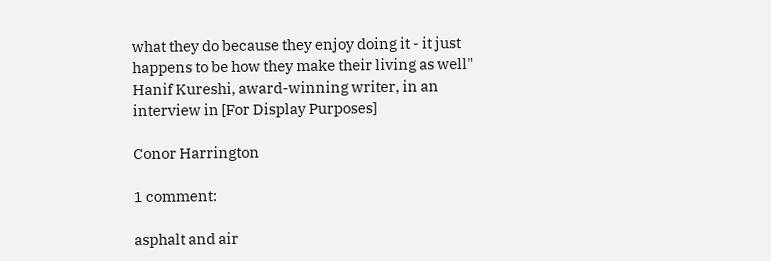what they do because they enjoy doing it - it just happens to be how they make their living as well"
Hanif Kureshi, award-winning writer, in an interview in [For Display Purposes]

Conor Harrington

1 comment:

asphalt and air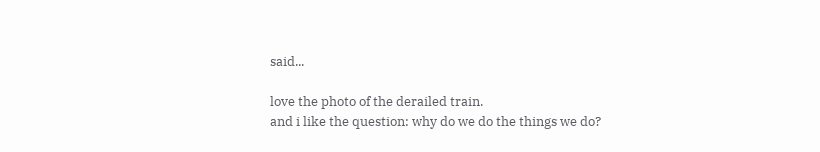said...

love the photo of the derailed train.
and i like the question: why do we do the things we do?